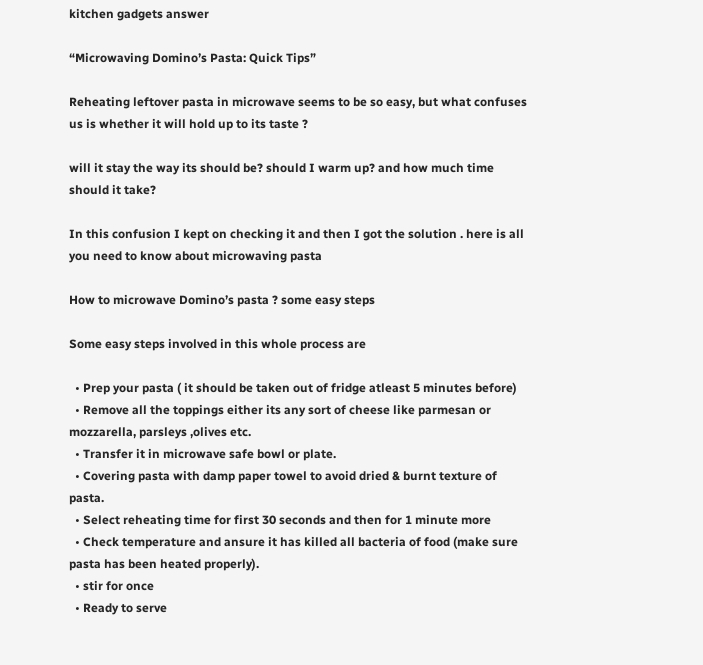kitchen gadgets answer

“Microwaving Domino’s Pasta: Quick Tips”

Reheating leftover pasta in microwave seems to be so easy, but what confuses us is whether it will hold up to its taste ?

will it stay the way its should be? should I warm up? and how much time should it take?

In this confusion I kept on checking it and then I got the solution . here is all you need to know about microwaving pasta

How to microwave Domino’s pasta ? some easy steps

Some easy steps involved in this whole process are

  • Prep your pasta ( it should be taken out of fridge atleast 5 minutes before)
  • Remove all the toppings either its any sort of cheese like parmesan or mozzarella, parsleys ,olives etc.
  • Transfer it in microwave safe bowl or plate.
  • Covering pasta with damp paper towel to avoid dried & burnt texture of pasta.
  • Select reheating time for first 30 seconds and then for 1 minute more
  • Check temperature and ansure it has killed all bacteria of food (make sure pasta has been heated properly).
  • stir for once
  • Ready to serve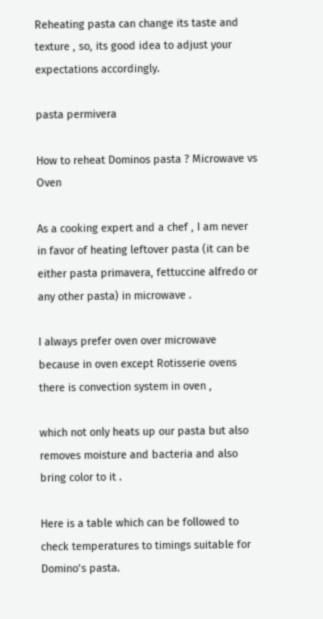Reheating pasta can change its taste and texture , so, its good idea to adjust your expectations accordingly.

pasta permivera

How to reheat Dominos pasta ? Microwave vs Oven

As a cooking expert and a chef , I am never in favor of heating leftover pasta (it can be either pasta primavera, fettuccine alfredo or any other pasta) in microwave .

I always prefer oven over microwave because in oven except Rotisserie ovens there is convection system in oven ,

which not only heats up our pasta but also removes moisture and bacteria and also bring color to it .

Here is a table which can be followed to check temperatures to timings suitable for Domino’s pasta.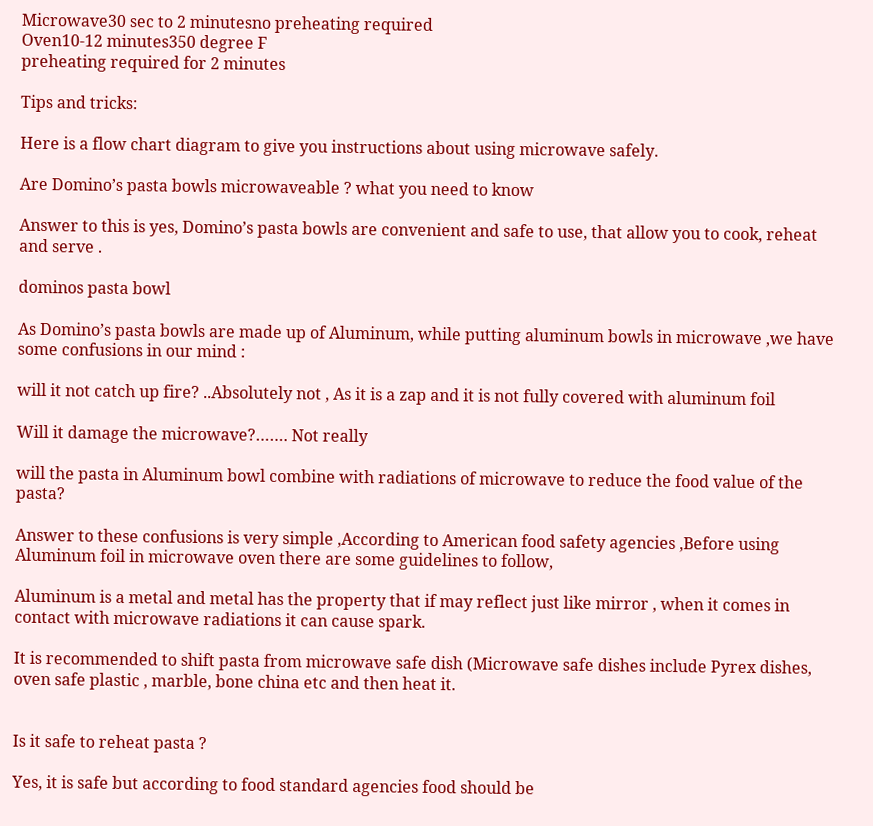Microwave30 sec to 2 minutesno preheating required
Oven10-12 minutes350 degree F
preheating required for 2 minutes

Tips and tricks:

Here is a flow chart diagram to give you instructions about using microwave safely.

Are Domino’s pasta bowls microwaveable ? what you need to know

Answer to this is yes, Domino’s pasta bowls are convenient and safe to use, that allow you to cook, reheat and serve .

dominos pasta bowl

As Domino’s pasta bowls are made up of Aluminum, while putting aluminum bowls in microwave ,we have some confusions in our mind :

will it not catch up fire? ..Absolutely not , As it is a zap and it is not fully covered with aluminum foil

Will it damage the microwave?……. Not really

will the pasta in Aluminum bowl combine with radiations of microwave to reduce the food value of the pasta?

Answer to these confusions is very simple ,According to American food safety agencies ,Before using Aluminum foil in microwave oven there are some guidelines to follow,

Aluminum is a metal and metal has the property that if may reflect just like mirror , when it comes in contact with microwave radiations it can cause spark.

It is recommended to shift pasta from microwave safe dish (Microwave safe dishes include Pyrex dishes, oven safe plastic , marble, bone china etc and then heat it.


Is it safe to reheat pasta ?

Yes, it is safe but according to food standard agencies food should be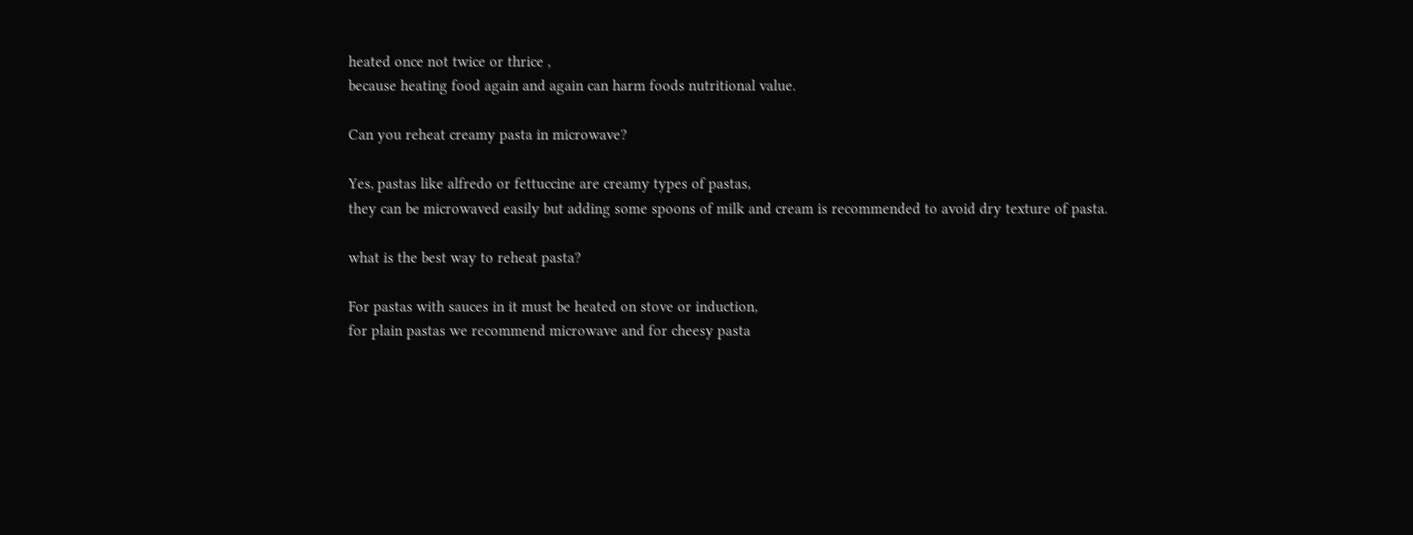heated once not twice or thrice ,
because heating food again and again can harm foods nutritional value.

Can you reheat creamy pasta in microwave?

Yes, pastas like alfredo or fettuccine are creamy types of pastas,
they can be microwaved easily but adding some spoons of milk and cream is recommended to avoid dry texture of pasta.

what is the best way to reheat pasta?

For pastas with sauces in it must be heated on stove or induction,
for plain pastas we recommend microwave and for cheesy pasta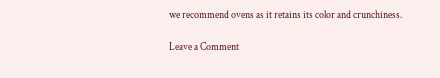we recommend ovens as it retains its color and crunchiness.

Leave a Comment